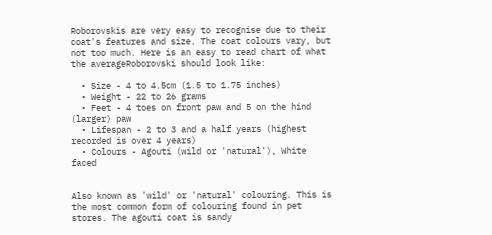Roborovskis are very easy to recognise due to their coat's features and size. The coat colours vary, but not too much. Here is an easy to read chart of what the averageRoborovski should look like:

  • Size - 4 to 4.5cm (1.5 to 1.75 inches)
  • Weight - 22 to 26 grams
  • Feet - 4 toes on front paw and 5 on the hind (larger) paw
  • Lifespan - 2 to 3 and a half years (highest recorded is over 4 years)
  • Colours - Agouti (wild or 'natural'), White faced


Also known as 'wild' or 'natural' colouring. This is the most common form of colouring found in pet stores. The agouti coat is sandy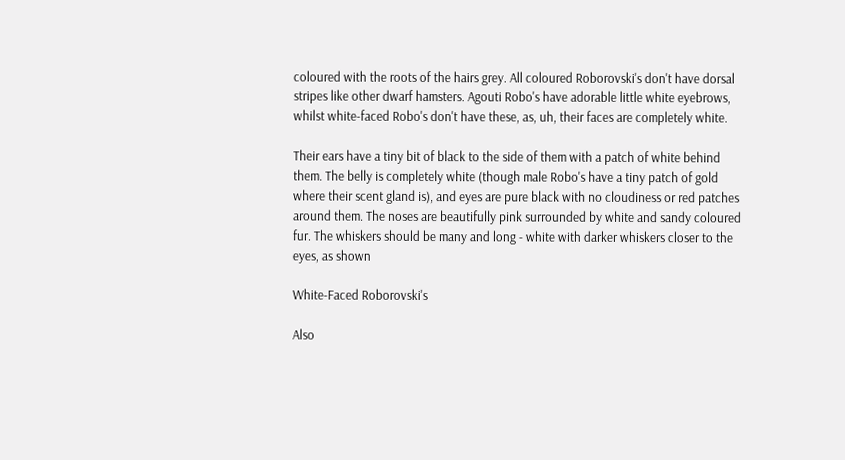coloured with the roots of the hairs grey. All coloured Roborovski's don't have dorsal stripes like other dwarf hamsters. Agouti Robo's have adorable little white eyebrows, whilst white-faced Robo's don't have these, as, uh, their faces are completely white.

Their ears have a tiny bit of black to the side of them with a patch of white behind them. The belly is completely white (though male Robo's have a tiny patch of gold where their scent gland is), and eyes are pure black with no cloudiness or red patches around them. The noses are beautifully pink surrounded by white and sandy coloured fur. The whiskers should be many and long - white with darker whiskers closer to the eyes, as shown

White-Faced Roborovski's

Also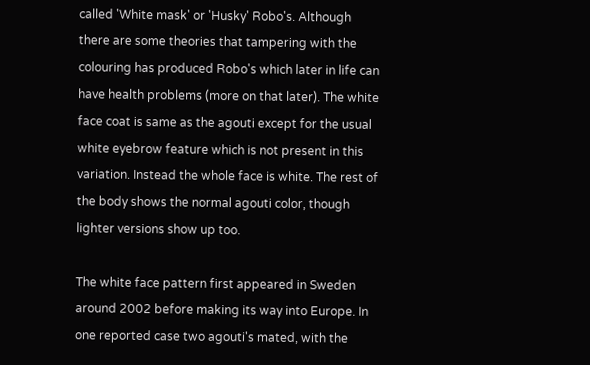called 'White mask' or 'Husky' Robo's. Although there are some theories that tampering with the colouring has produced Robo's which later in life can have health problems (more on that later). The white face coat is same as the agouti except for the usual white eyebrow feature which is not present in this variation. Instead the whole face is white. The rest of the body shows the normal agouti color, though lighter versions show up too.

The white face pattern first appeared in Sweden around 2002 before making its way into Europe. In one reported case two agouti's mated, with the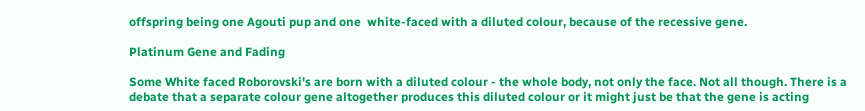offspring being one Agouti pup and one  white-faced with a diluted colour, because of the recessive gene.

Platinum Gene and Fading

Some White faced Roborovski's are born with a diluted colour - the whole body, not only the face. Not all though. There is a debate that a separate colour gene altogether produces this diluted colour or it might just be that the gene is acting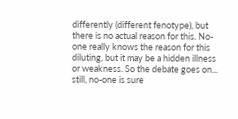differently (different fenotype), but there is no actual reason for this. No-one really knows the reason for this diluting, but it may be a hidden illness or weakness. So the debate goes on... still, no-one is sure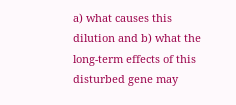a) what causes this dilution and b) what the long-term effects of this disturbed gene may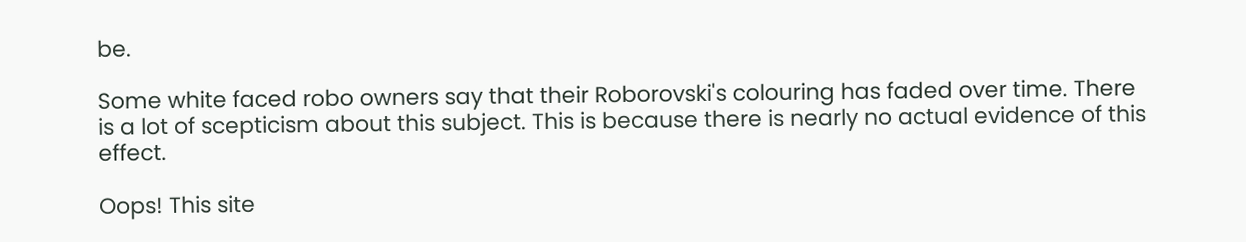be.

Some white faced robo owners say that their Roborovski's colouring has faded over time. There is a lot of scepticism about this subject. This is because there is nearly no actual evidence of this effect.

Oops! This site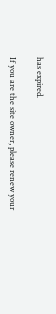has expired.

If you are the site owner, please renew your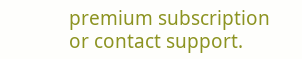premium subscription or contact support.